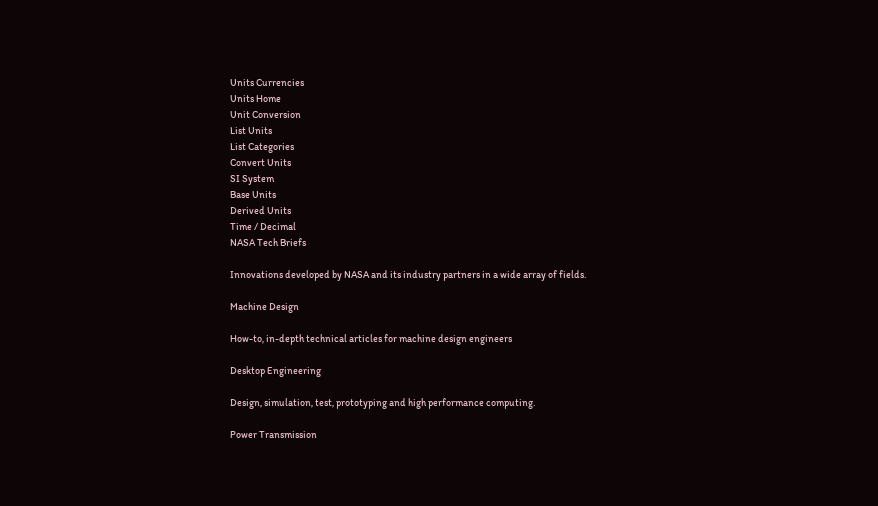Units Currencies
Units Home
Unit Conversion
List Units
List Categories
Convert Units
SI System
Base Units
Derived Units
Time / Decimal
NASA Tech Briefs

Innovations developed by NASA and its industry partners in a wide array of fields.

Machine Design

How-to, in-depth technical articles for machine design engineers

Desktop Engineering

Design, simulation, test, prototyping and high performance computing.

Power Transmission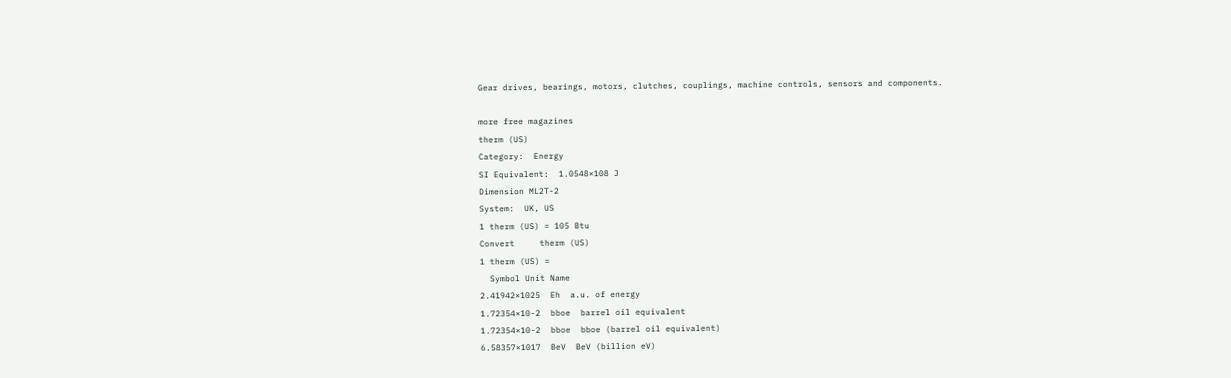Gear drives, bearings, motors, clutches, couplings, machine controls, sensors and components.

more free magazines
therm (US)
Category:  Energy
SI Equivalent:  1.0548×108 J
Dimension ML2T-2
System:  UK, US
1 therm (US) = 105 Btu
Convert     therm (US)
1 therm (US) =
  Symbol Unit Name
2.41942×1025  Eh  a.u. of energy
1.72354×10-2  bboe  barrel oil equivalent
1.72354×10-2  bboe  bboe (barrel oil equivalent)
6.58357×1017  BeV  BeV (billion eV)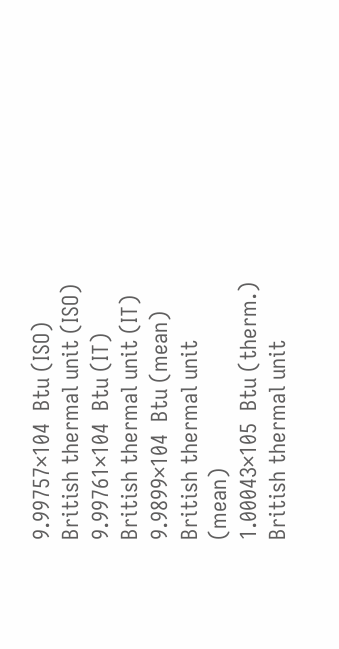9.99757×104  Btu (ISO)  British thermal unit (ISO)
9.99761×104  Btu (IT)  British thermal unit (IT)
9.9899×104  Btu (mean)  British thermal unit (mean)
1.00043×105  Btu (therm.)  British thermal unit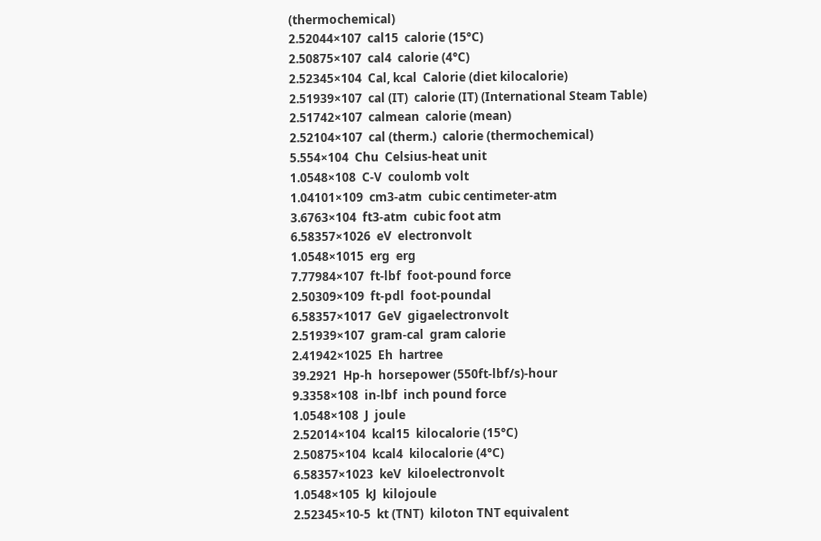(thermochemical)
2.52044×107  cal15  calorie (15°C)
2.50875×107  cal4  calorie (4°C)
2.52345×104  Cal, kcal  Calorie (diet kilocalorie)
2.51939×107  cal (IT)  calorie (IT) (International Steam Table)
2.51742×107  calmean  calorie (mean)
2.52104×107  cal (therm.)  calorie (thermochemical)
5.554×104  Chu  Celsius-heat unit
1.0548×108  C-V  coulomb volt
1.04101×109  cm3-atm  cubic centimeter-atm
3.6763×104  ft3-atm  cubic foot atm
6.58357×1026  eV  electronvolt
1.0548×1015  erg  erg
7.77984×107  ft-lbf  foot-pound force
2.50309×109  ft-pdl  foot-poundal
6.58357×1017  GeV  gigaelectronvolt
2.51939×107  gram-cal  gram calorie
2.41942×1025  Eh  hartree
39.2921  Hp-h  horsepower (550ft-lbf/s)-hour
9.3358×108  in-lbf  inch pound force
1.0548×108  J  joule
2.52014×104  kcal15  kilocalorie (15°C)
2.50875×104  kcal4  kilocalorie (4°C)
6.58357×1023  keV  kiloelectronvolt
1.0548×105  kJ  kilojoule
2.52345×10-5  kt (TNT)  kiloton TNT equivalent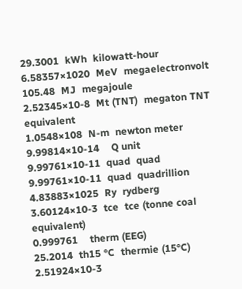29.3001  kWh  kilowatt-hour
6.58357×1020  MeV  megaelectronvolt
105.48  MJ  megajoule
2.52345×10-8  Mt (TNT)  megaton TNT equivalent
1.0548×108  N-m  newton meter
9.99814×10-14    Q unit
9.99761×10-11  quad  quad
9.99761×10-11  quad  quadrillion
4.83883×1025  Ry  rydberg
3.60124×10-3  tce  tce (tonne coal equivalent)
0.999761    therm (EEG)
25.2014  th15 °C  thermie (15°C)
2.51924×10-3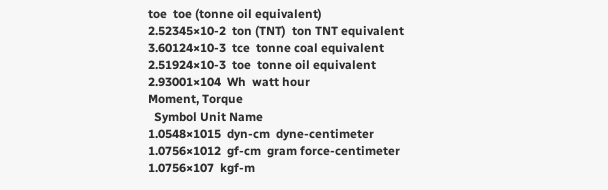toe  toe (tonne oil equivalent)
2.52345×10-2  ton (TNT)  ton TNT equivalent
3.60124×10-3  tce  tonne coal equivalent
2.51924×10-3  toe  tonne oil equivalent
2.93001×104  Wh  watt hour
Moment, Torque
  Symbol Unit Name
1.0548×1015  dyn-cm  dyne-centimeter
1.0756×1012  gf-cm  gram force-centimeter
1.0756×107  kgf-m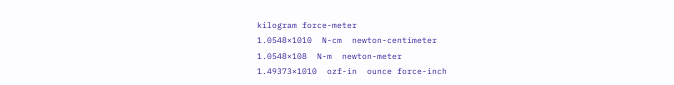kilogram force-meter
1.0548×1010  N-cm  newton-centimeter
1.0548×108  N-m  newton-meter
1.49373×1010  ozf-in  ounce force-inch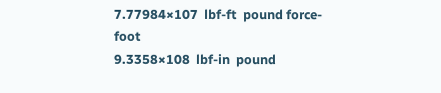7.77984×107  lbf-ft  pound force-foot
9.3358×108  lbf-in  pound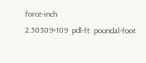force-inch
2.50309×109  pdl-ft  poundal-foot